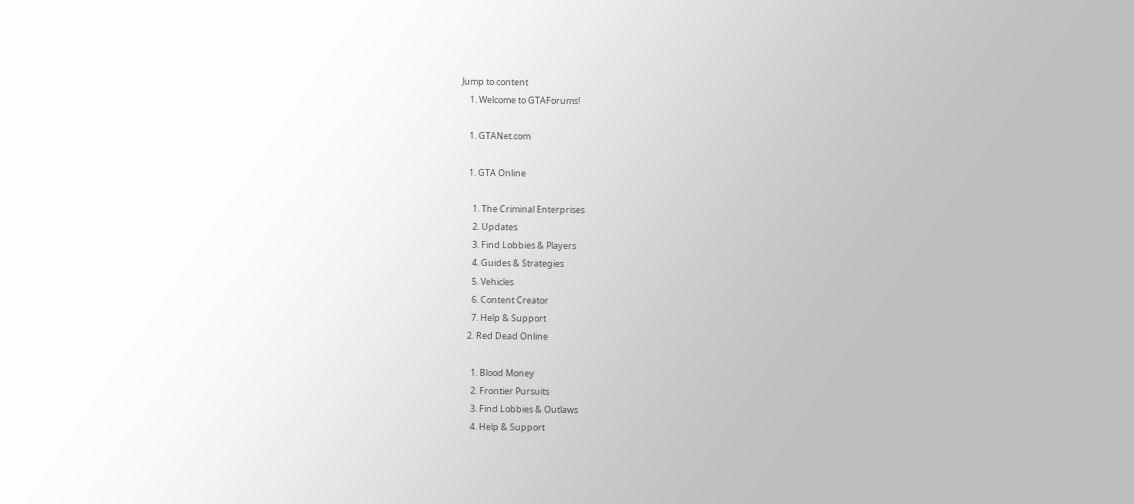Jump to content
    1. Welcome to GTAForums!

    1. GTANet.com

    1. GTA Online

      1. The Criminal Enterprises
      2. Updates
      3. Find Lobbies & Players
      4. Guides & Strategies
      5. Vehicles
      6. Content Creator
      7. Help & Support
    2. Red Dead Online

      1. Blood Money
      2. Frontier Pursuits
      3. Find Lobbies & Outlaws
      4. Help & Support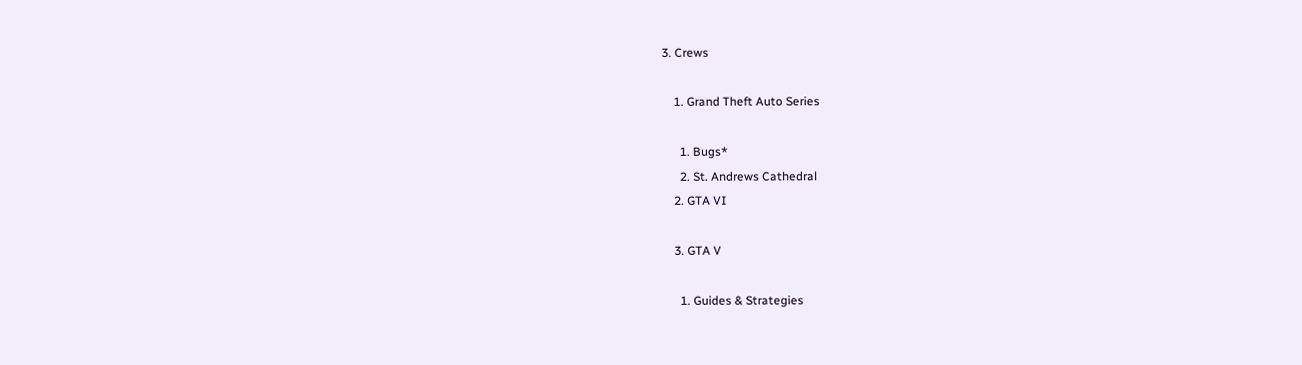3. Crews

    1. Grand Theft Auto Series

      1. Bugs*
      2. St. Andrews Cathedral
    2. GTA VI

    3. GTA V

      1. Guides & Strategies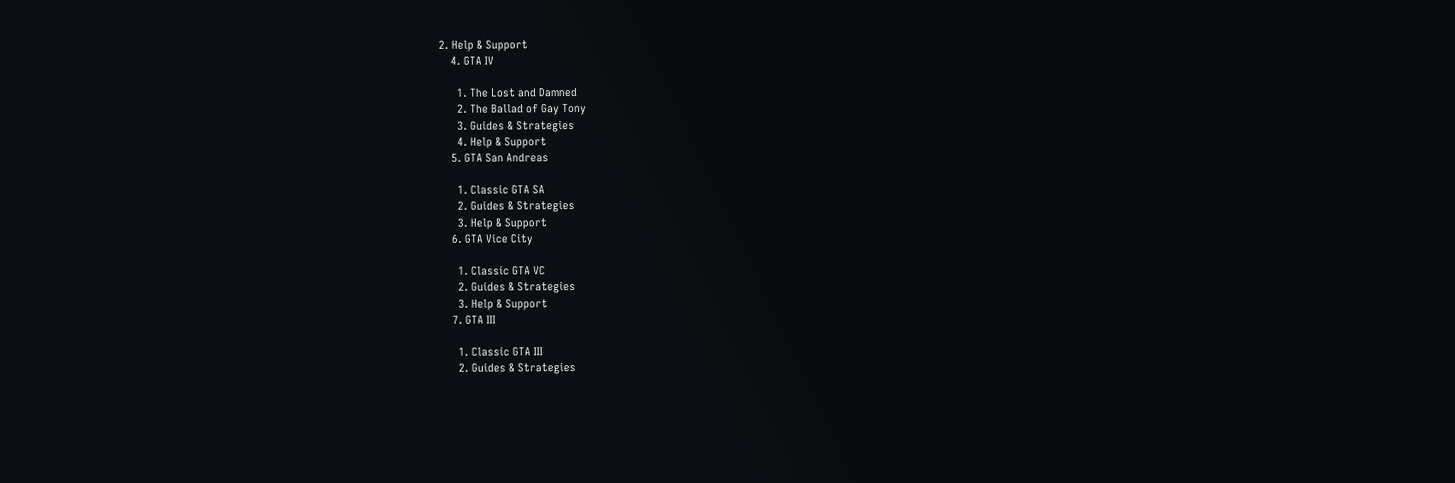2. Help & Support
    4. GTA IV

      1. The Lost and Damned
      2. The Ballad of Gay Tony
      3. Guides & Strategies
      4. Help & Support
    5. GTA San Andreas

      1. Classic GTA SA
      2. Guides & Strategies
      3. Help & Support
    6. GTA Vice City

      1. Classic GTA VC
      2. Guides & Strategies
      3. Help & Support
    7. GTA III

      1. Classic GTA III
      2. Guides & Strategies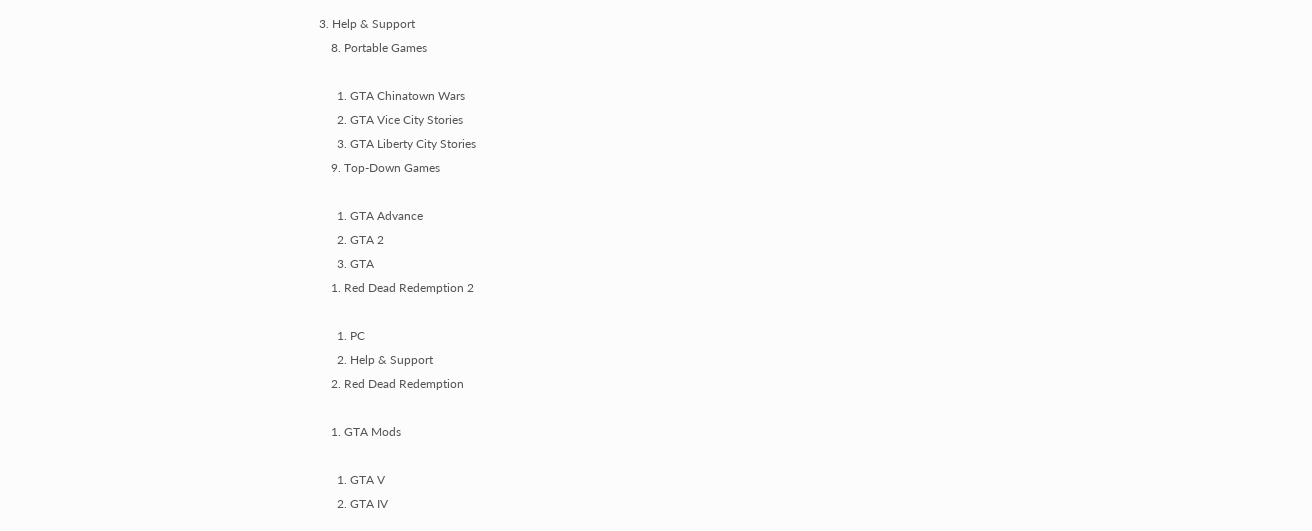3. Help & Support
    8. Portable Games

      1. GTA Chinatown Wars
      2. GTA Vice City Stories
      3. GTA Liberty City Stories
    9. Top-Down Games

      1. GTA Advance
      2. GTA 2
      3. GTA
    1. Red Dead Redemption 2

      1. PC
      2. Help & Support
    2. Red Dead Redemption

    1. GTA Mods

      1. GTA V
      2. GTA IV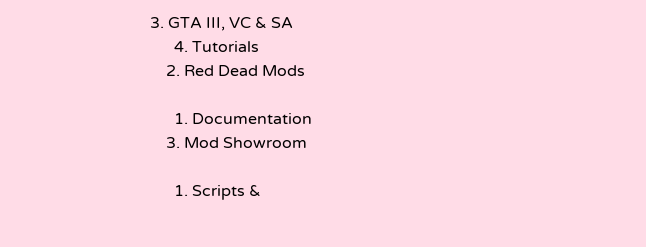3. GTA III, VC & SA
      4. Tutorials
    2. Red Dead Mods

      1. Documentation
    3. Mod Showroom

      1. Scripts &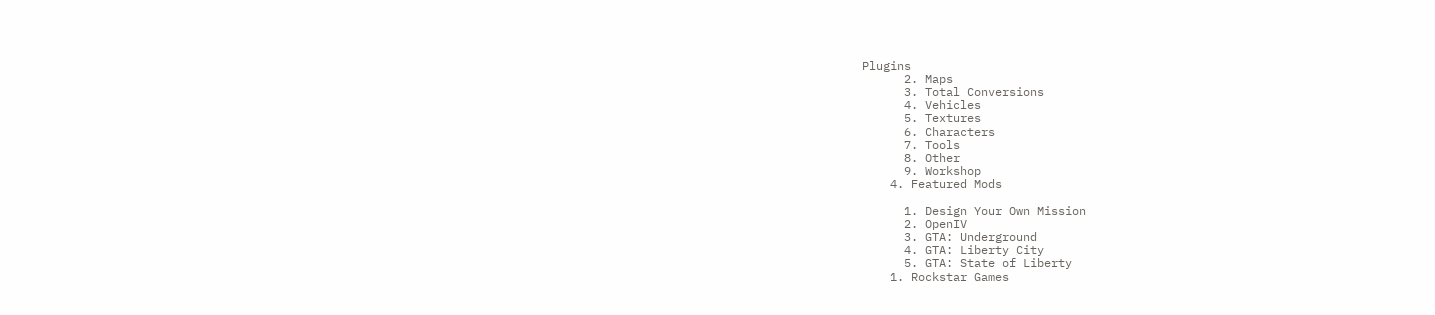Plugins
      2. Maps
      3. Total Conversions
      4. Vehicles
      5. Textures
      6. Characters
      7. Tools
      8. Other
      9. Workshop
    4. Featured Mods

      1. Design Your Own Mission
      2. OpenIV
      3. GTA: Underground
      4. GTA: Liberty City
      5. GTA: State of Liberty
    1. Rockstar Games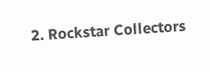2. Rockstar Collectors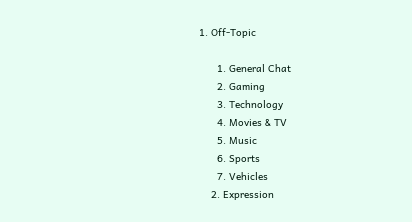1. Off-Topic

      1. General Chat
      2. Gaming
      3. Technology
      4. Movies & TV
      5. Music
      6. Sports
      7. Vehicles
    2. Expression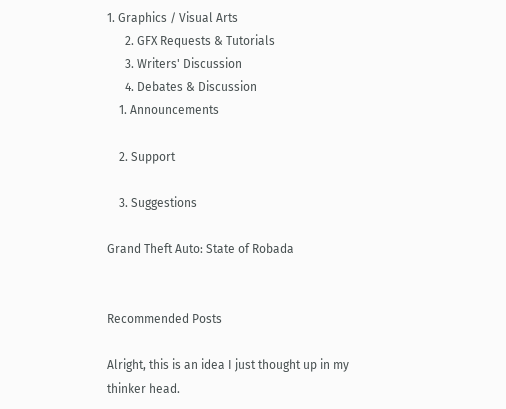1. Graphics / Visual Arts
      2. GFX Requests & Tutorials
      3. Writers' Discussion
      4. Debates & Discussion
    1. Announcements

    2. Support

    3. Suggestions

Grand Theft Auto: State of Robada


Recommended Posts

Alright, this is an idea I just thought up in my thinker head.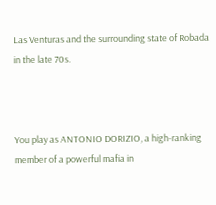Las Venturas and the surrounding state of Robada in the late 70s.



You play as ANTONIO DORIZIO, a high-ranking member of a powerful mafia in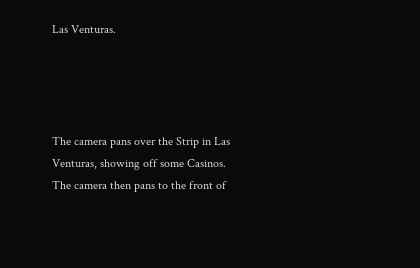Las Venturas.




The camera pans over the Strip in Las Venturas, showing off some Casinos. The camera then pans to the front of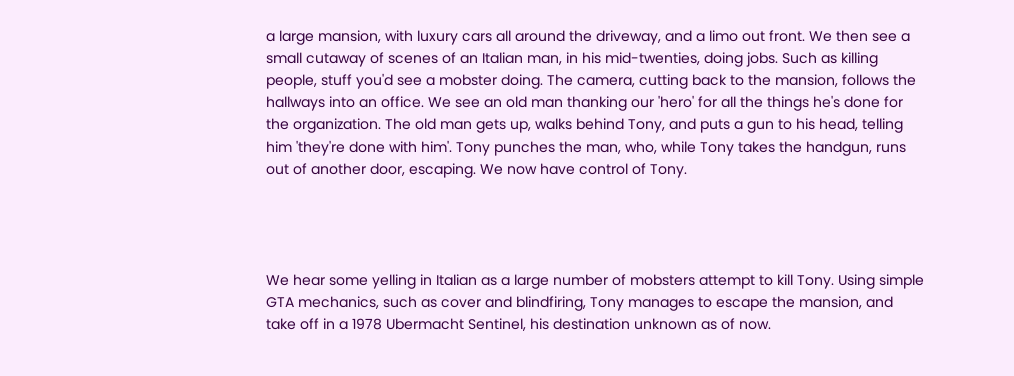a large mansion, with luxury cars all around the driveway, and a limo out front. We then see a small cutaway of scenes of an Italian man, in his mid-twenties, doing jobs. Such as killing people, stuff you'd see a mobster doing. The camera, cutting back to the mansion, follows the hallways into an office. We see an old man thanking our 'hero' for all the things he's done for the organization. The old man gets up, walks behind Tony, and puts a gun to his head, telling him 'they're done with him'. Tony punches the man, who, while Tony takes the handgun, runs out of another door, escaping. We now have control of Tony.




We hear some yelling in Italian as a large number of mobsters attempt to kill Tony. Using simple GTA mechanics, such as cover and blindfiring, Tony manages to escape the mansion, and take off in a 1978 Ubermacht Sentinel, his destination unknown as of now.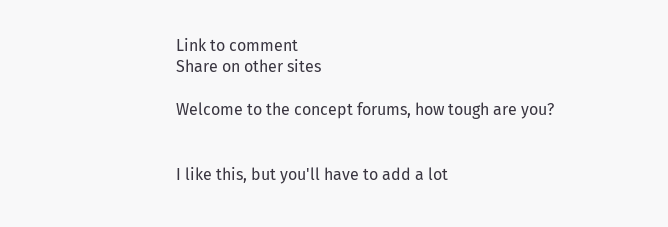Link to comment
Share on other sites

Welcome to the concept forums, how tough are you?


I like this, but you'll have to add a lot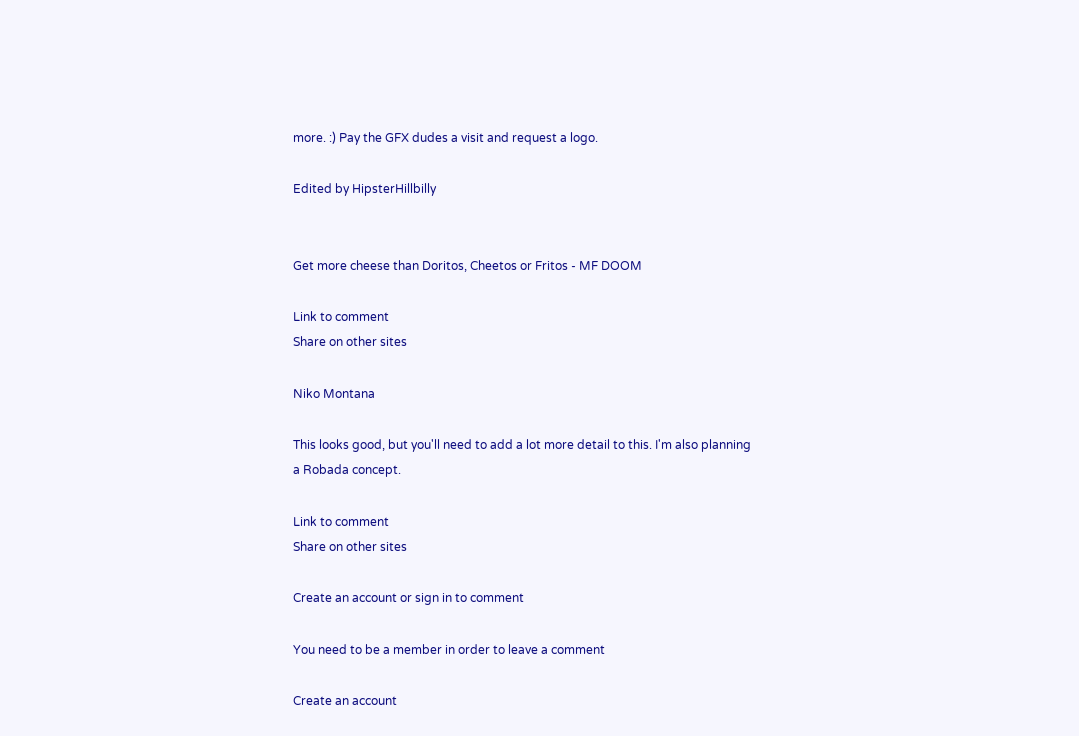more. :) Pay the GFX dudes a visit and request a logo.

Edited by HipsterHillbilly


Get more cheese than Doritos, Cheetos or Fritos - MF DOOM

Link to comment
Share on other sites

Niko Montana

This looks good, but you'll need to add a lot more detail to this. I'm also planning a Robada concept.

Link to comment
Share on other sites

Create an account or sign in to comment

You need to be a member in order to leave a comment

Create an account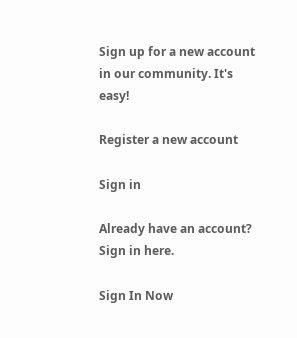Sign up for a new account in our community. It's easy!

Register a new account

Sign in

Already have an account? Sign in here.

Sign In Now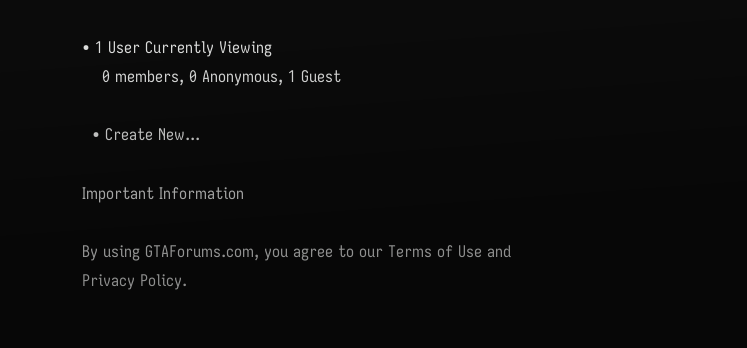• 1 User Currently Viewing
    0 members, 0 Anonymous, 1 Guest

  • Create New...

Important Information

By using GTAForums.com, you agree to our Terms of Use and Privacy Policy.